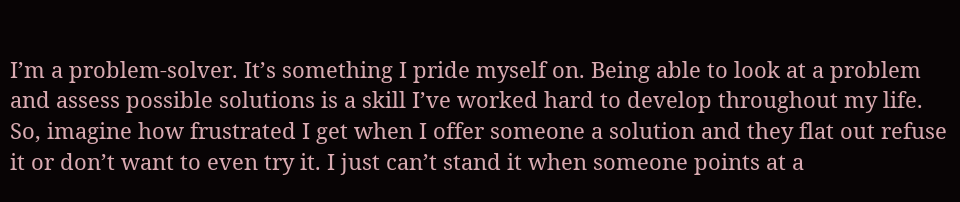I’m a problem-solver. It’s something I pride myself on. Being able to look at a problem and assess possible solutions is a skill I’ve worked hard to develop throughout my life. So, imagine how frustrated I get when I offer someone a solution and they flat out refuse it or don’t want to even try it. I just can’t stand it when someone points at a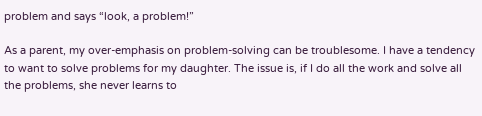problem and says “look, a problem!”

As a parent, my over-emphasis on problem-solving can be troublesome. I have a tendency to want to solve problems for my daughter. The issue is, if I do all the work and solve all the problems, she never learns to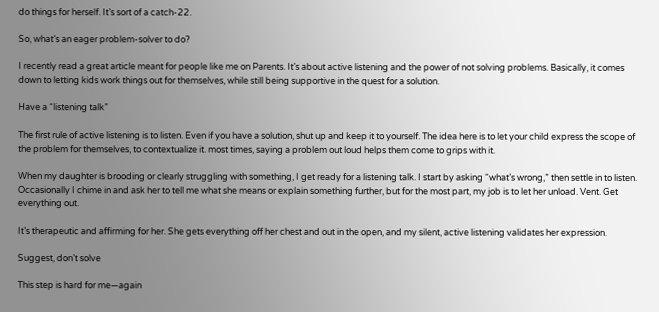do things for herself. It’s sort of a catch-22.

So, what’s an eager problem-solver to do?

I recently read a great article meant for people like me on Parents. It’s about active listening and the power of not solving problems. Basically, it comes down to letting kids work things out for themselves, while still being supportive in the quest for a solution.

Have a “listening talk”

The first rule of active listening is to listen. Even if you have a solution, shut up and keep it to yourself. The idea here is to let your child express the scope of the problem for themselves, to contextualize it. most times, saying a problem out loud helps them come to grips with it.

When my daughter is brooding or clearly struggling with something, I get ready for a listening talk. I start by asking “what’s wrong,” then settle in to listen. Occasionally I chime in and ask her to tell me what she means or explain something further, but for the most part, my job is to let her unload. Vent. Get everything out.

It’s therapeutic and affirming for her. She gets everything off her chest and out in the open, and my silent, active listening validates her expression.

Suggest, don’t solve

This step is hard for me—again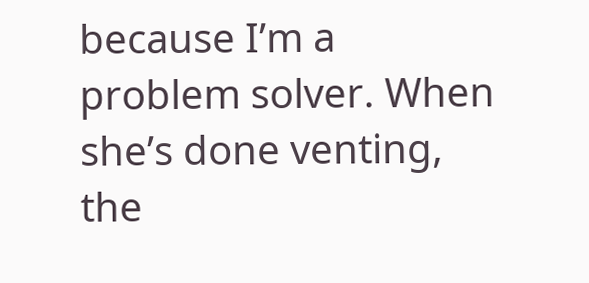because I’m a problem solver. When she’s done venting, the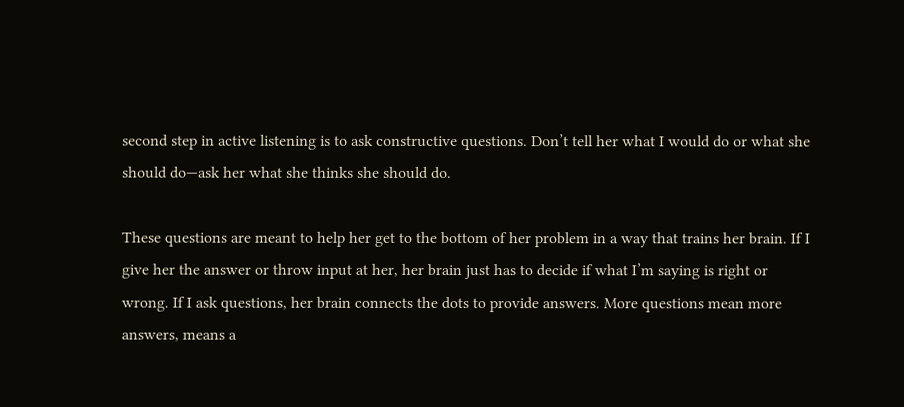second step in active listening is to ask constructive questions. Don’t tell her what I would do or what she should do—ask her what she thinks she should do.

These questions are meant to help her get to the bottom of her problem in a way that trains her brain. If I give her the answer or throw input at her, her brain just has to decide if what I’m saying is right or wrong. If I ask questions, her brain connects the dots to provide answers. More questions mean more answers, means a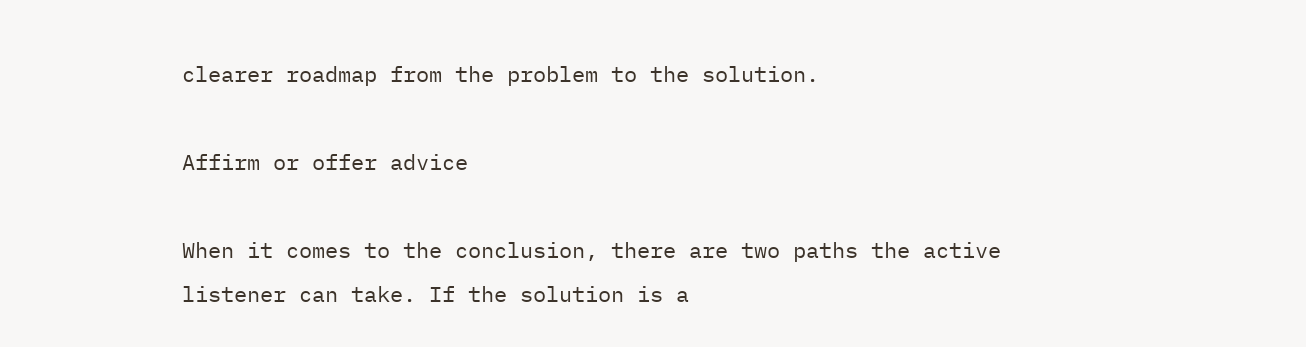clearer roadmap from the problem to the solution.

Affirm or offer advice

When it comes to the conclusion, there are two paths the active listener can take. If the solution is a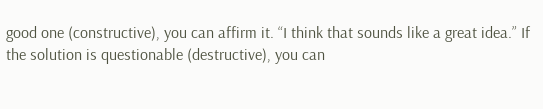good one (constructive), you can affirm it. “I think that sounds like a great idea.” If the solution is questionable (destructive), you can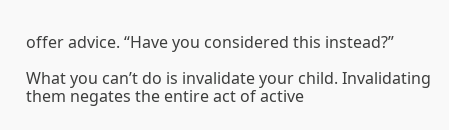offer advice. “Have you considered this instead?”

What you can’t do is invalidate your child. Invalidating them negates the entire act of active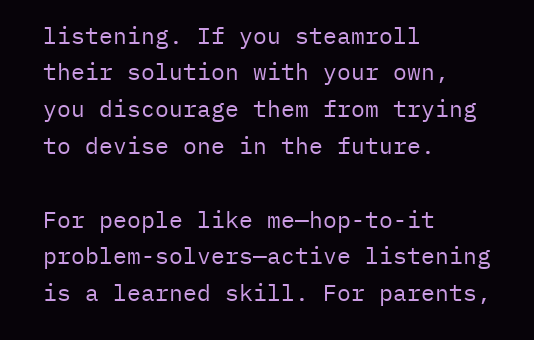listening. If you steamroll their solution with your own, you discourage them from trying to devise one in the future.

For people like me—hop-to-it problem-solvers—active listening is a learned skill. For parents,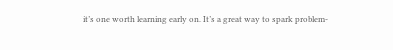it’s one worth learning early on. It’s a great way to spark problem-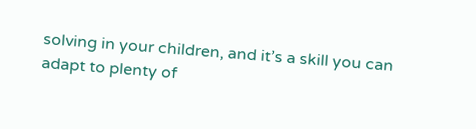solving in your children, and it’s a skill you can adapt to plenty of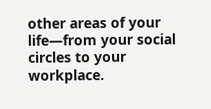other areas of your life—from your social circles to your workplace.